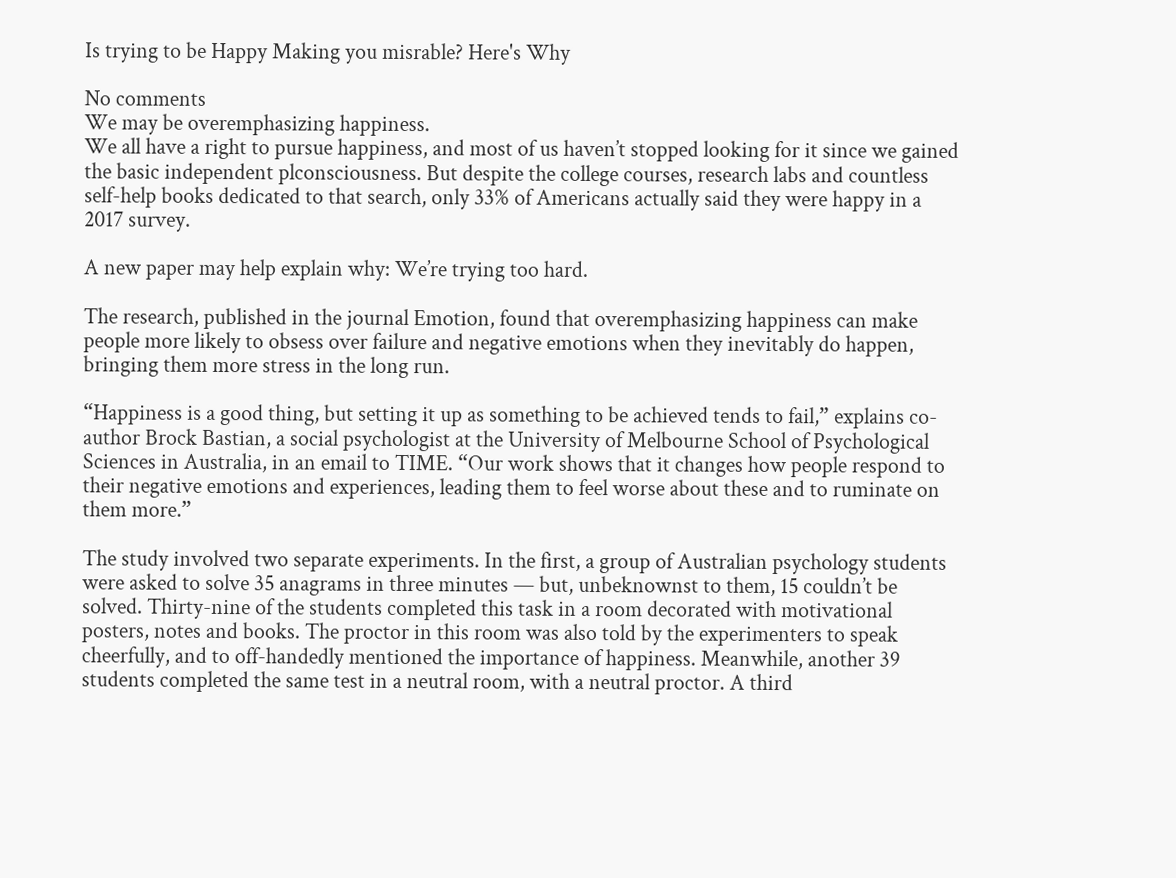Is trying to be Happy Making you misrable? Here's Why

No comments
We may be overemphasizing happiness.
We all have a right to pursue happiness, and most of us haven’t stopped looking for it since we gained the basic independent plconsciousness. But despite the college courses, research labs and countless self-help books dedicated to that search, only 33% of Americans actually said they were happy in a 2017 survey.

A new paper may help explain why: We’re trying too hard.

The research, published in the journal Emotion, found that overemphasizing happiness can make people more likely to obsess over failure and negative emotions when they inevitably do happen, bringing them more stress in the long run.

“Happiness is a good thing, but setting it up as something to be achieved tends to fail,” explains co-author Brock Bastian, a social psychologist at the University of Melbourne School of Psychological Sciences in Australia, in an email to TIME. “Our work shows that it changes how people respond to their negative emotions and experiences, leading them to feel worse about these and to ruminate on them more.”

The study involved two separate experiments. In the first, a group of Australian psychology students were asked to solve 35 anagrams in three minutes — but, unbeknownst to them, 15 couldn’t be solved. Thirty-nine of the students completed this task in a room decorated with motivational posters, notes and books. The proctor in this room was also told by the experimenters to speak cheerfully, and to off-handedly mentioned the importance of happiness. Meanwhile, another 39 students completed the same test in a neutral room, with a neutral proctor. A third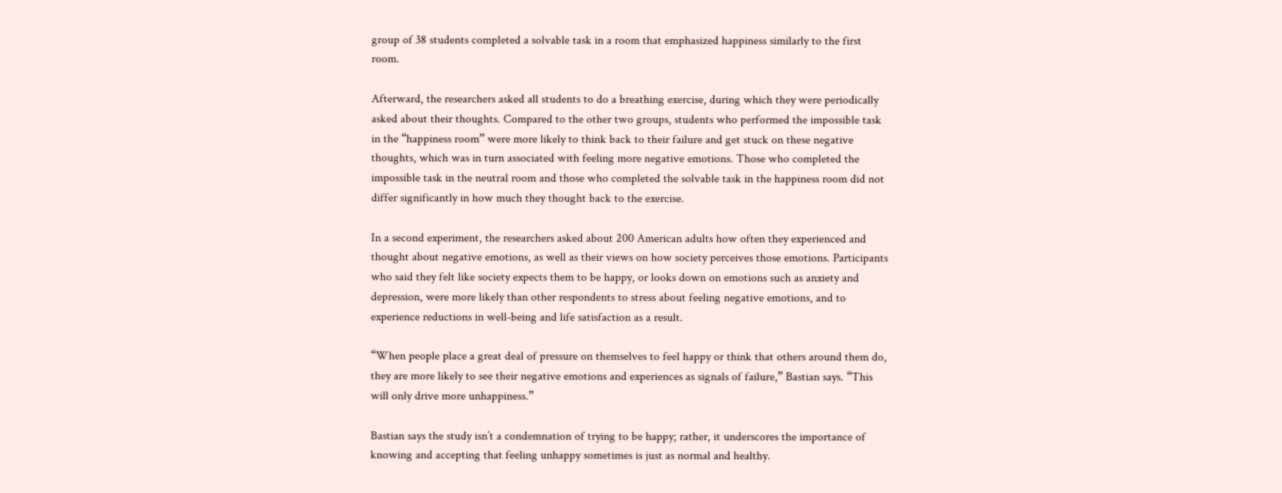group of 38 students completed a solvable task in a room that emphasized happiness similarly to the first room.

Afterward, the researchers asked all students to do a breathing exercise, during which they were periodically asked about their thoughts. Compared to the other two groups, students who performed the impossible task in the “happiness room” were more likely to think back to their failure and get stuck on these negative thoughts, which was in turn associated with feeling more negative emotions. Those who completed the impossible task in the neutral room and those who completed the solvable task in the happiness room did not differ significantly in how much they thought back to the exercise.

In a second experiment, the researchers asked about 200 American adults how often they experienced and thought about negative emotions, as well as their views on how society perceives those emotions. Participants who said they felt like society expects them to be happy, or looks down on emotions such as anxiety and depression, were more likely than other respondents to stress about feeling negative emotions, and to experience reductions in well-being and life satisfaction as a result.

“When people place a great deal of pressure on themselves to feel happy or think that others around them do, they are more likely to see their negative emotions and experiences as signals of failure,” Bastian says. “This will only drive more unhappiness.”

Bastian says the study isn’t a condemnation of trying to be happy; rather, it underscores the importance of knowing and accepting that feeling unhappy sometimes is just as normal and healthy.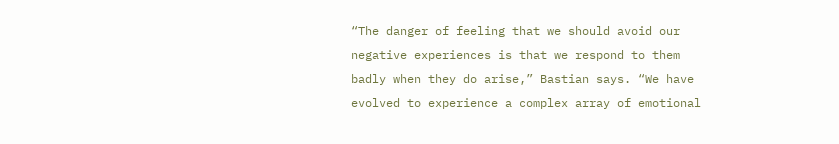“The danger of feeling that we should avoid our negative experiences is that we respond to them badly when they do arise,” Bastian says. “We have evolved to experience a complex array of emotional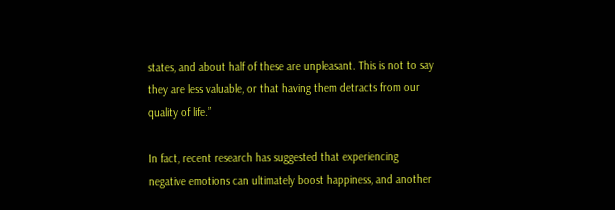states, and about half of these are unpleasant. This is not to say they are less valuable, or that having them detracts from our quality of life.”

In fact, recent research has suggested that experiencing negative emotions can ultimately boost happiness, and another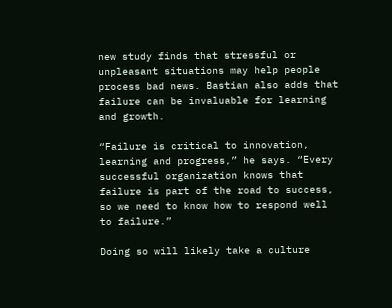new study finds that stressful or unpleasant situations may help people process bad news. Bastian also adds that failure can be invaluable for learning and growth.

“Failure is critical to innovation, learning and progress,” he says. “Every successful organization knows that failure is part of the road to success, so we need to know how to respond well to failure.”

Doing so will likely take a culture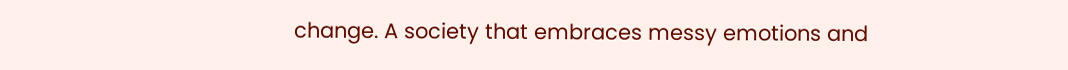change. A society that embraces messy emotions and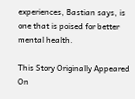experiences, Bastian says, is one that is poised for better mental health.

This Story Originally Appeared On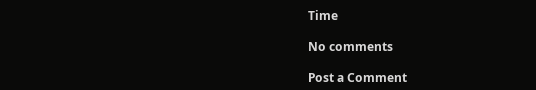Time

No comments

Post a Comment